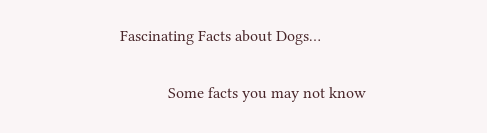Fascinating Facts about Dogs…

            Some facts you may not know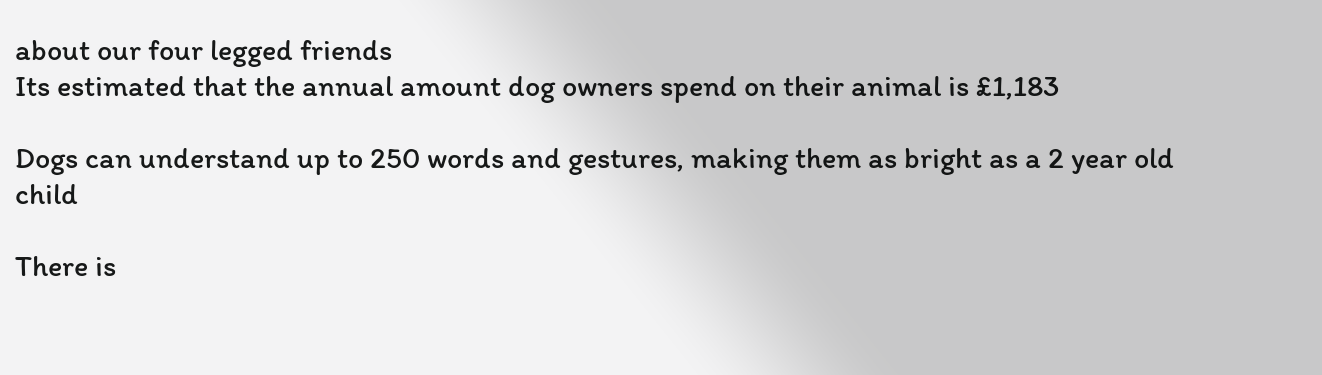about our four legged friends
Its estimated that the annual amount dog owners spend on their animal is £1,183

Dogs can understand up to 250 words and gestures, making them as bright as a 2 year old child

There is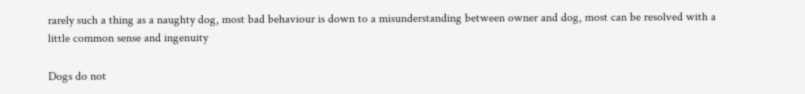rarely such a thing as a naughty dog, most bad behaviour is down to a misunderstanding between owner and dog, most can be resolved with a little common sense and ingenuity

Dogs do not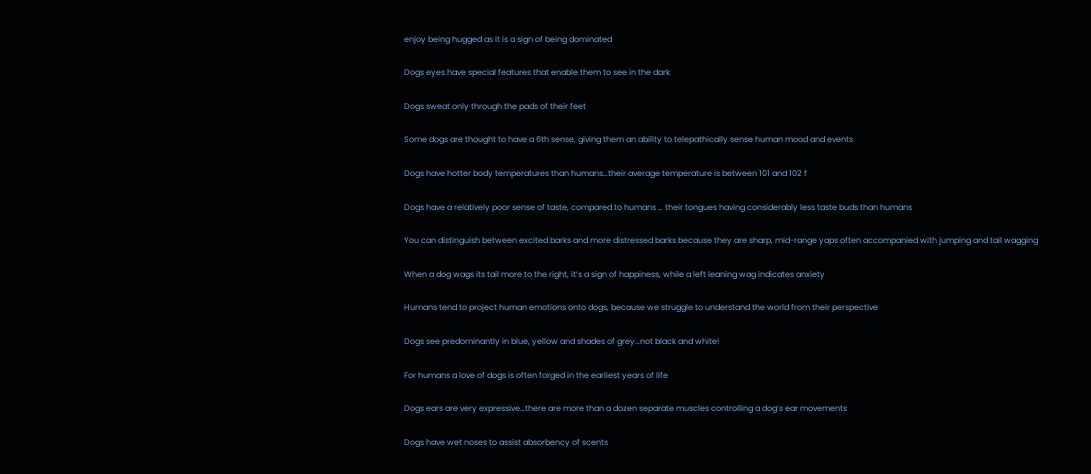enjoy being hugged as it is a sign of being dominated

Dogs eyes have special features that enable them to see in the dark

Dogs sweat only through the pads of their feet

Some dogs are thought to have a 6th sense, giving them an ability to telepathically sense human mood and events

Dogs have hotter body temperatures than humans…their average temperature is between 101 and 102 f

Dogs have a relatively poor sense of taste, compared to humans … their tongues having considerably less taste buds than humans

You can distinguish between excited barks and more distressed barks because they are sharp, mid-range yaps often accompanied with jumping and tail wagging

When a dog wags its tail more to the right, it’s a sign of happiness, while a left leaning wag indicates anxiety

Humans tend to project human emotions onto dogs, because we struggle to understand the world from their perspective

Dogs see predominantly in blue, yellow and shades of grey…not black and white!

For humans a love of dogs is often forged in the earliest years of life

Dogs ears are very expressive…there are more than a dozen separate muscles controlling a dog’s ear movements

Dogs have wet noses to assist absorbency of scents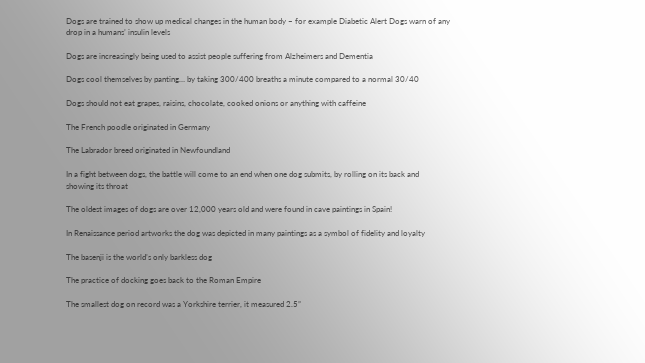Dogs are trained to show up medical changes in the human body – for example Diabetic Alert Dogs warn of any drop in a humans’ insulin levels

Dogs are increasingly being used to assist people suffering from Alzheimers and Dementia

Dogs cool themselves by panting… by taking 300/400 breaths a minute compared to a normal 30/40

Dogs should not eat grapes, raisins, chocolate, cooked onions or anything with caffeine

The French poodle originated in Germany

The Labrador breed originated in Newfoundland

In a fight between dogs, the battle will come to an end when one dog submits, by rolling on its back and
showing its throat

The oldest images of dogs are over 12,000 years old and were found in cave paintings in Spain!

In Renaissance period artworks the dog was depicted in many paintings as a symbol of fidelity and loyalty

The basenji is the world’s only barkless dog

The practice of docking goes back to the Roman Empire

The smallest dog on record was a Yorkshire terrier, it measured 2.5”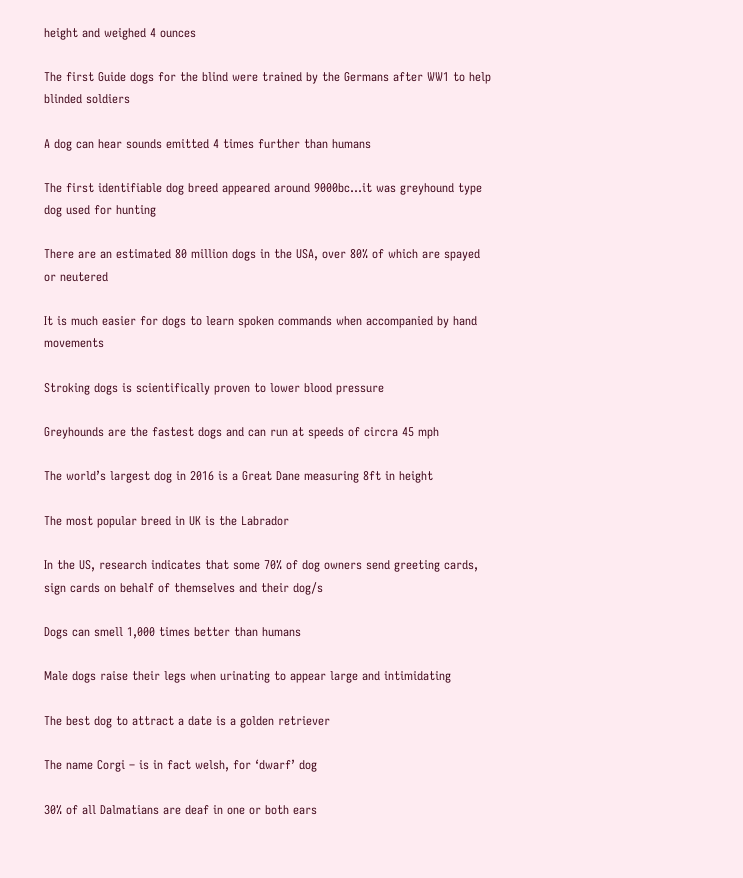height and weighed 4 ounces

The first Guide dogs for the blind were trained by the Germans after WW1 to help blinded soldiers

A dog can hear sounds emitted 4 times further than humans

The first identifiable dog breed appeared around 9000bc…it was greyhound type dog used for hunting

There are an estimated 80 million dogs in the USA, over 80% of which are spayed or neutered

It is much easier for dogs to learn spoken commands when accompanied by hand movements

Stroking dogs is scientifically proven to lower blood pressure

Greyhounds are the fastest dogs and can run at speeds of circra 45 mph

The world’s largest dog in 2016 is a Great Dane measuring 8ft in height

The most popular breed in UK is the Labrador

In the US, research indicates that some 70% of dog owners send greeting cards, sign cards on behalf of themselves and their dog/s

Dogs can smell 1,000 times better than humans

Male dogs raise their legs when urinating to appear large and intimidating

The best dog to attract a date is a golden retriever

The name Corgi – is in fact welsh, for ‘dwarf’ dog

30% of all Dalmatians are deaf in one or both ears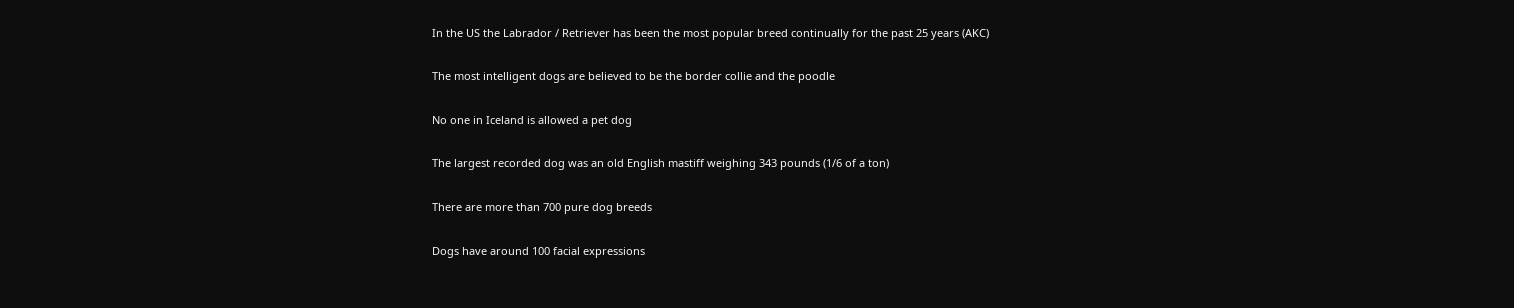In the US the Labrador / Retriever has been the most popular breed continually for the past 25 years (AKC)

The most intelligent dogs are believed to be the border collie and the poodle

No one in Iceland is allowed a pet dog

The largest recorded dog was an old English mastiff weighing 343 pounds (1/6 of a ton)

There are more than 700 pure dog breeds

Dogs have around 100 facial expressions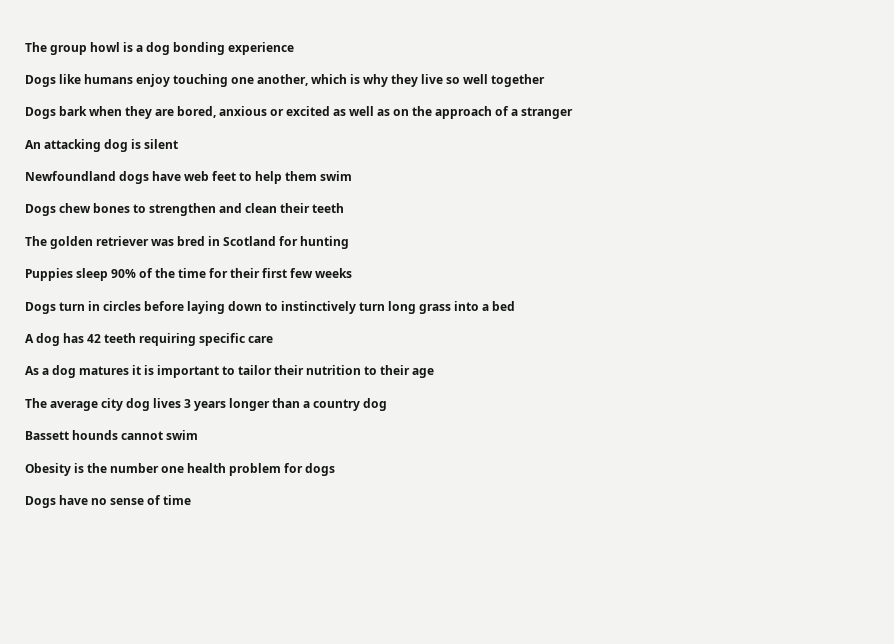The group howl is a dog bonding experience

Dogs like humans enjoy touching one another, which is why they live so well together

Dogs bark when they are bored, anxious or excited as well as on the approach of a stranger

An attacking dog is silent

Newfoundland dogs have web feet to help them swim

Dogs chew bones to strengthen and clean their teeth

The golden retriever was bred in Scotland for hunting

Puppies sleep 90% of the time for their first few weeks

Dogs turn in circles before laying down to instinctively turn long grass into a bed

A dog has 42 teeth requiring specific care

As a dog matures it is important to tailor their nutrition to their age

The average city dog lives 3 years longer than a country dog

Bassett hounds cannot swim

Obesity is the number one health problem for dogs

Dogs have no sense of time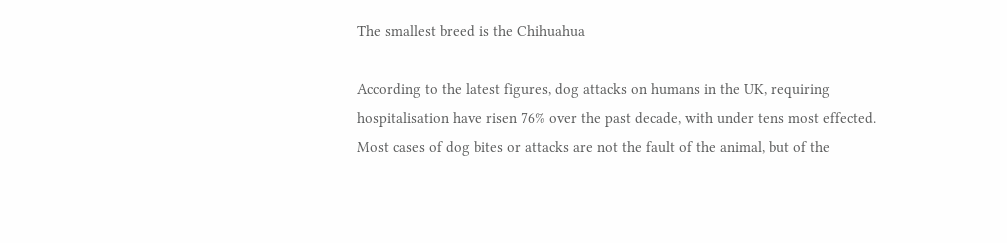The smallest breed is the Chihuahua

According to the latest figures, dog attacks on humans in the UK, requiring hospitalisation have risen 76% over the past decade, with under tens most effected. Most cases of dog bites or attacks are not the fault of the animal, but of the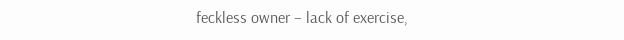feckless owner – lack of exercise,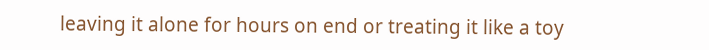leaving it alone for hours on end or treating it like a toy